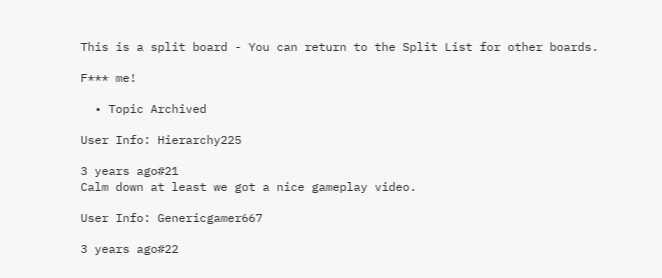This is a split board - You can return to the Split List for other boards.

F*** me!

  • Topic Archived

User Info: Hierarchy225

3 years ago#21
Calm down at least we got a nice gameplay video.

User Info: Genericgamer667

3 years ago#22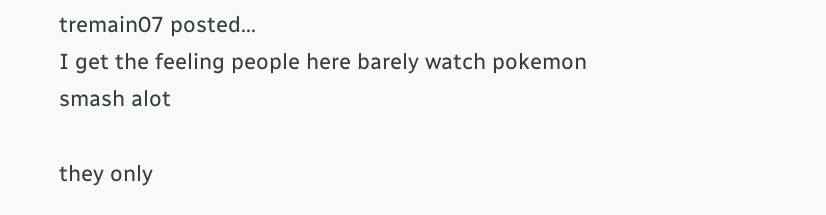tremain07 posted...
I get the feeling people here barely watch pokemon smash alot

they only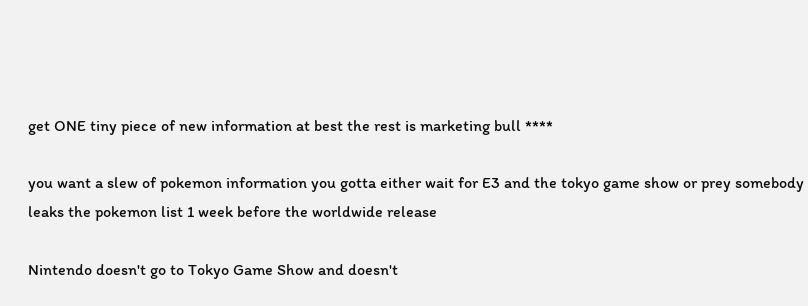get ONE tiny piece of new information at best the rest is marketing bull ****

you want a slew of pokemon information you gotta either wait for E3 and the tokyo game show or prey somebody leaks the pokemon list 1 week before the worldwide release

Nintendo doesn't go to Tokyo Game Show and doesn't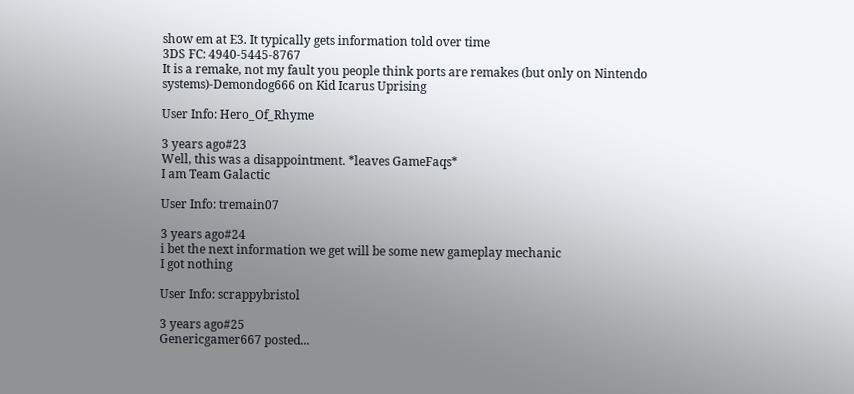show em at E3. It typically gets information told over time
3DS FC: 4940-5445-8767
It is a remake, not my fault you people think ports are remakes (but only on Nintendo systems)-Demondog666 on Kid Icarus Uprising

User Info: Hero_Of_Rhyme

3 years ago#23
Well, this was a disappointment. *leaves GameFaqs*
I am Team Galactic

User Info: tremain07

3 years ago#24
i bet the next information we get will be some new gameplay mechanic
I got nothing

User Info: scrappybristol

3 years ago#25
Genericgamer667 posted...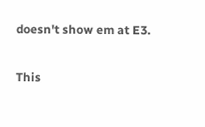doesn't show em at E3.

This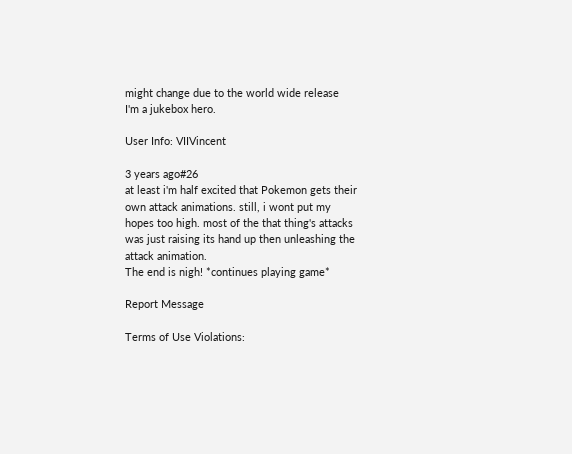might change due to the world wide release
I'm a jukebox hero.

User Info: VIIVincent

3 years ago#26
at least i'm half excited that Pokemon gets their own attack animations. still, i wont put my hopes too high. most of the that thing's attacks was just raising its hand up then unleashing the attack animation.
The end is nigh! *continues playing game*

Report Message

Terms of Use Violations: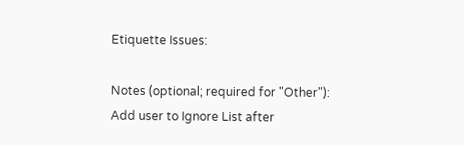Etiquette Issues:

Notes (optional; required for "Other"):
Add user to Ignore List after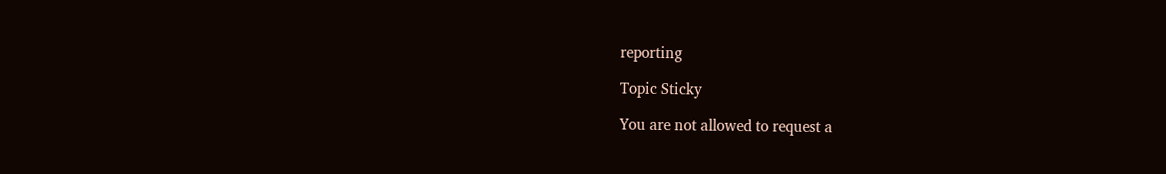reporting

Topic Sticky

You are not allowed to request a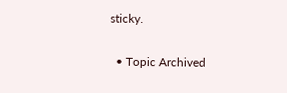sticky.

  • Topic Archived